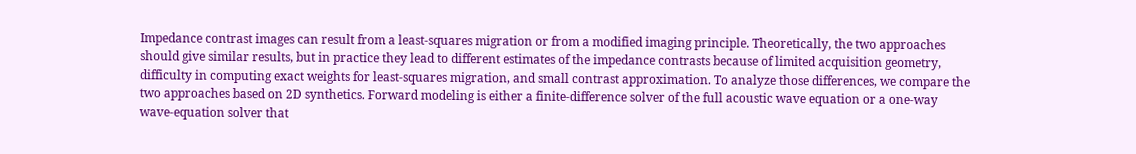Impedance contrast images can result from a least-squares migration or from a modified imaging principle. Theoretically, the two approaches should give similar results, but in practice they lead to different estimates of the impedance contrasts because of limited acquisition geometry, difficulty in computing exact weights for least-squares migration, and small contrast approximation. To analyze those differences, we compare the two approaches based on 2D synthetics. Forward modeling is either a finite-difference solver of the full acoustic wave equation or a one-way wave-equation solver that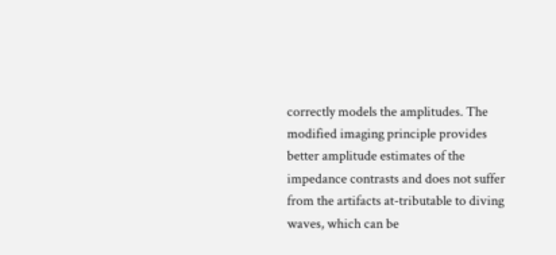correctly models the amplitudes. The modified imaging principle provides better amplitude estimates of the impedance contrasts and does not suffer from the artifacts at-tributable to diving waves, which can be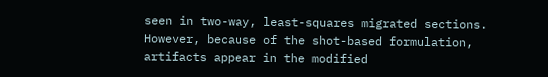seen in two-way, least-squares migrated sections. However, because of the shot-based formulation, artifacts appear in the modified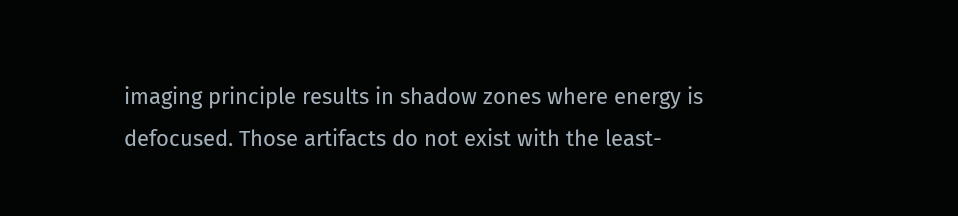imaging principle results in shadow zones where energy is defocused. Those artifacts do not exist with the least-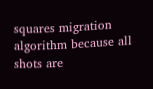squares migration algorithm because all shots are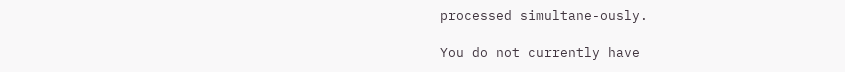processed simultane-ously.

You do not currently have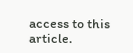access to this article.